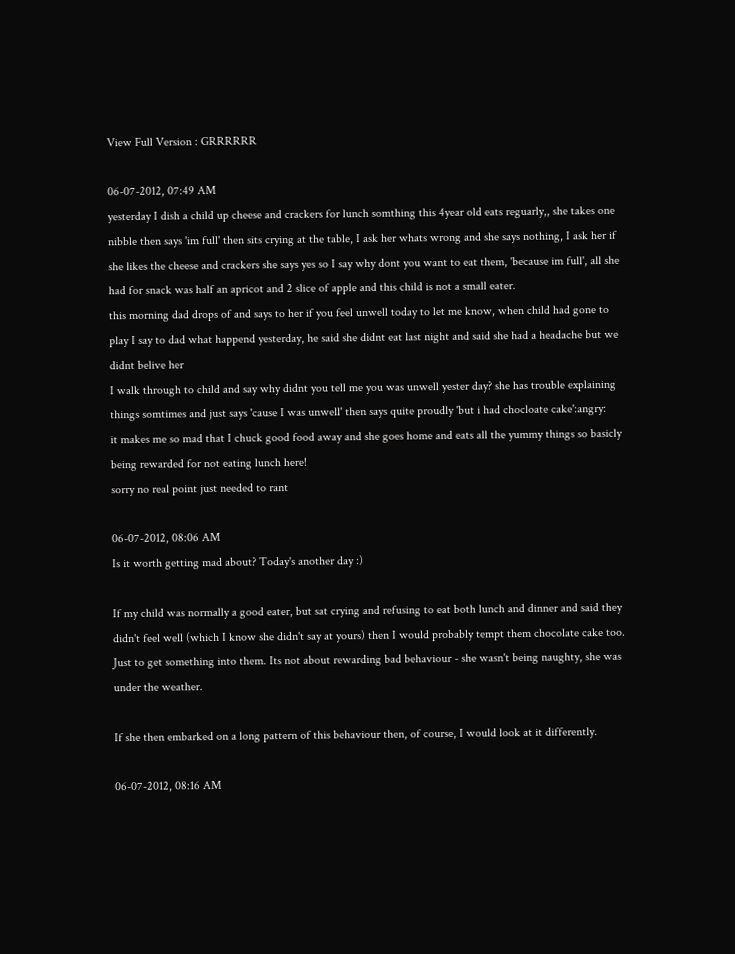View Full Version : GRRRRRR

06-07-2012, 07:49 AM
yesterday I dish a child up cheese and crackers for lunch somthing this 4year old eats reguarly,, she takes one nibble then says 'im full' then sits crying at the table, I ask her whats wrong and she says nothing, I ask her if she likes the cheese and crackers she says yes so I say why dont you want to eat them, 'because im full', all she had for snack was half an apricot and 2 slice of apple and this child is not a small eater.
this morning dad drops of and says to her if you feel unwell today to let me know, when child had gone to play I say to dad what happend yesterday, he said she didnt eat last night and said she had a headache but we didnt belive her
I walk through to child and say why didnt you tell me you was unwell yester day? she has trouble explaining things somtimes and just says 'cause I was unwell' then says quite proudly 'but i had chocloate cake':angry:
it makes me so mad that I chuck good food away and she goes home and eats all the yummy things so basicly being rewarded for not eating lunch here!
sorry no real point just needed to rant

06-07-2012, 08:06 AM
Is it worth getting mad about? Today's another day :)

If my child was normally a good eater, but sat crying and refusing to eat both lunch and dinner and said they didn't feel well (which I know she didn't say at yours) then I would probably tempt them chocolate cake too. Just to get something into them. Its not about rewarding bad behaviour - she wasn't being naughty, she was under the weather.

If she then embarked on a long pattern of this behaviour then, of course, I would look at it differently.

06-07-2012, 08:16 AM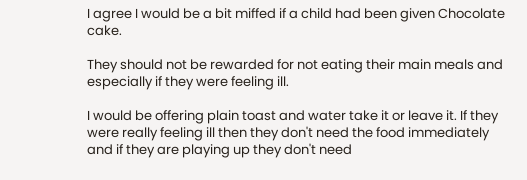I agree I would be a bit miffed if a child had been given Chocolate cake.

They should not be rewarded for not eating their main meals and especially if they were feeling ill.

I would be offering plain toast and water take it or leave it. If they were really feeling ill then they don't need the food immediately and if they are playing up they don't need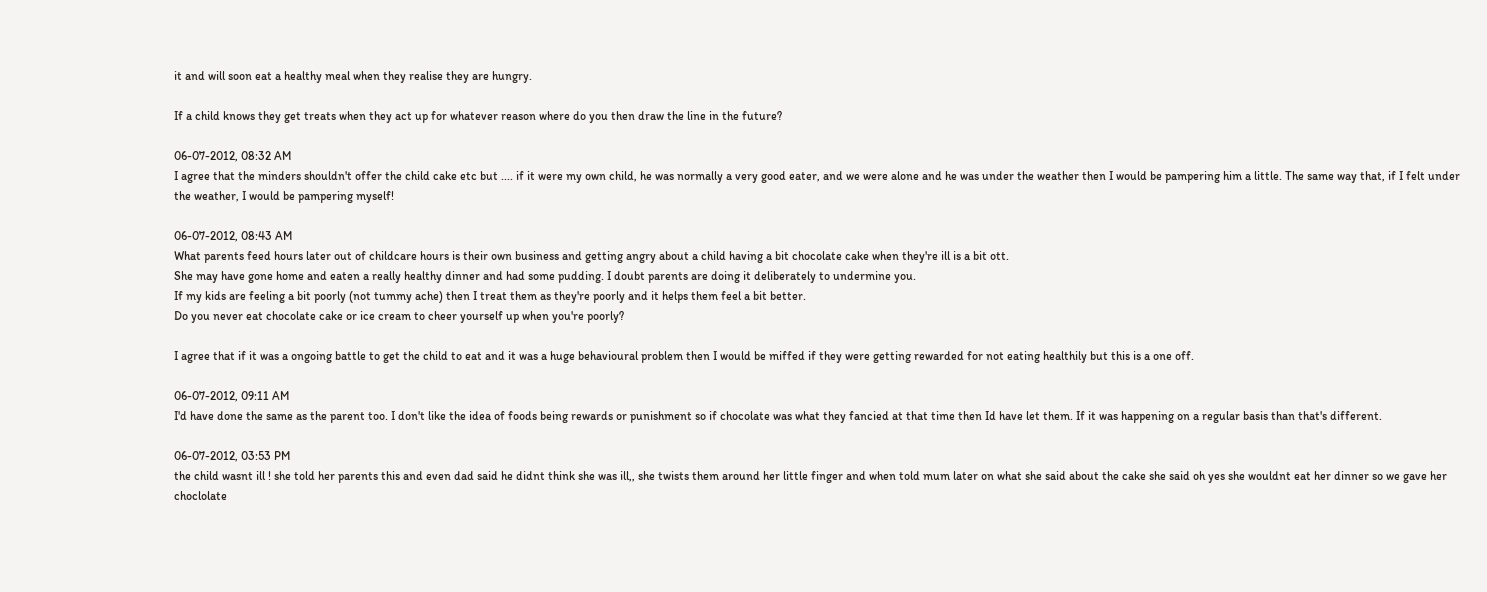it and will soon eat a healthy meal when they realise they are hungry.

If a child knows they get treats when they act up for whatever reason where do you then draw the line in the future?

06-07-2012, 08:32 AM
I agree that the minders shouldn't offer the child cake etc but .... if it were my own child, he was normally a very good eater, and we were alone and he was under the weather then I would be pampering him a little. The same way that, if I felt under the weather, I would be pampering myself!

06-07-2012, 08:43 AM
What parents feed hours later out of childcare hours is their own business and getting angry about a child having a bit chocolate cake when they're ill is a bit ott.
She may have gone home and eaten a really healthy dinner and had some pudding. I doubt parents are doing it deliberately to undermine you.
If my kids are feeling a bit poorly (not tummy ache) then I treat them as they're poorly and it helps them feel a bit better.
Do you never eat chocolate cake or ice cream to cheer yourself up when you're poorly?

I agree that if it was a ongoing battle to get the child to eat and it was a huge behavioural problem then I would be miffed if they were getting rewarded for not eating healthily but this is a one off.

06-07-2012, 09:11 AM
I'd have done the same as the parent too. I don't like the idea of foods being rewards or punishment so if chocolate was what they fancied at that time then Id have let them. If it was happening on a regular basis than that's different.

06-07-2012, 03:53 PM
the child wasnt ill ! she told her parents this and even dad said he didnt think she was ill,, she twists them around her little finger and when told mum later on what she said about the cake she said oh yes she wouldnt eat her dinner so we gave her choclolate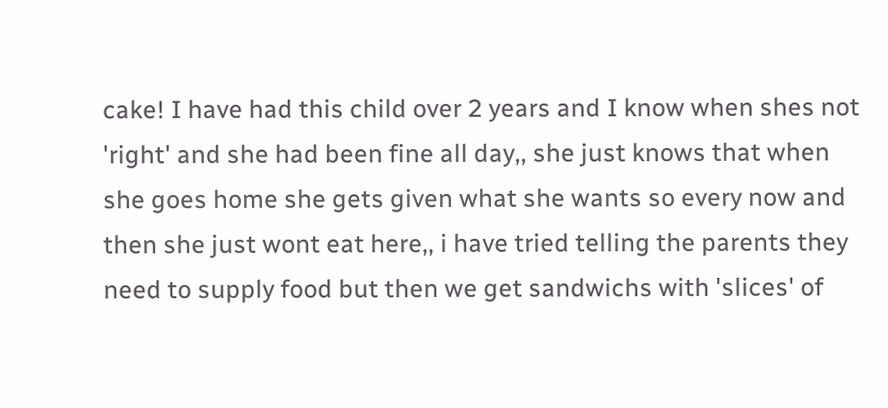cake! I have had this child over 2 years and I know when shes not 'right' and she had been fine all day,, she just knows that when she goes home she gets given what she wants so every now and then she just wont eat here,, i have tried telling the parents they need to supply food but then we get sandwichs with 'slices' of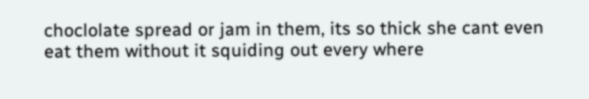choclolate spread or jam in them, its so thick she cant even eat them without it squiding out every where